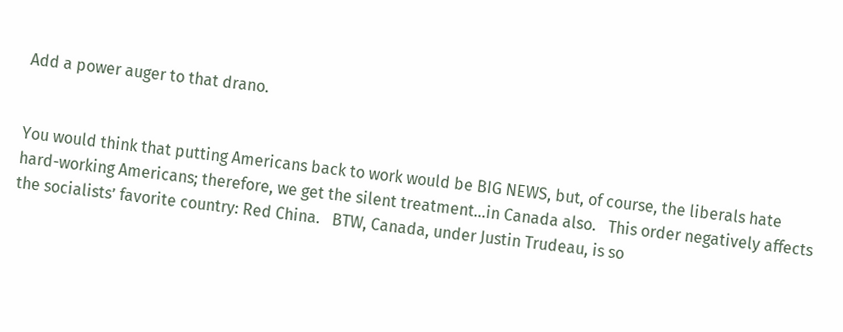Add a power auger to that drano.


You would think that putting Americans back to work would be BIG NEWS, but, of course, the liberals hate hard-working Americans; therefore, we get the silent treatment…in Canada also.   This order negatively affects the socialists’ favorite country: Red China.   BTW, Canada, under Justin Trudeau, is so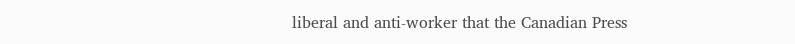liberal and anti-worker that the Canadian Press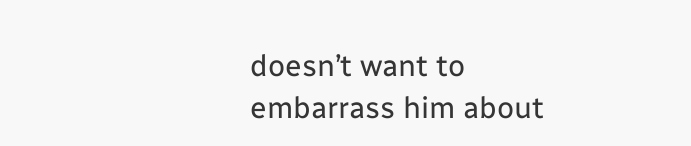doesn’t want to embarrass him about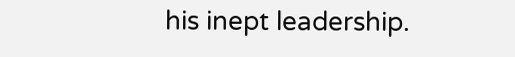his inept leadership.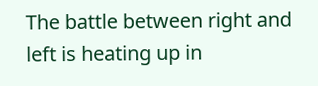The battle between right and left is heating up in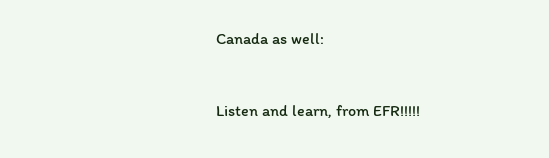Canada as well:


Listen and learn, from EFR!!!!!